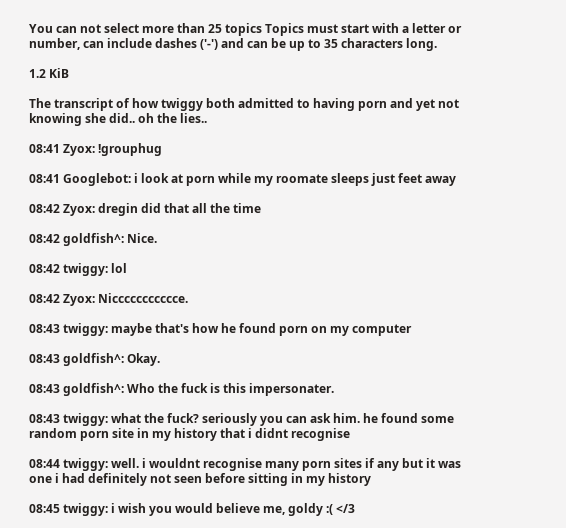You can not select more than 25 topics Topics must start with a letter or number, can include dashes ('-') and can be up to 35 characters long.

1.2 KiB

The transcript of how twiggy both admitted to having porn and yet not knowing she did.. oh the lies..

08:41 Zyox: !grouphug

08:41 Googlebot: i look at porn while my roomate sleeps just feet away

08:42 Zyox: dregin did that all the time

08:42 goldfish^: Nice.

08:42 twiggy: lol

08:42 Zyox: Niccccccccccce.

08:43 twiggy: maybe that's how he found porn on my computer

08:43 goldfish^: Okay.

08:43 goldfish^: Who the fuck is this impersonater.

08:43 twiggy: what the fuck? seriously you can ask him. he found some random porn site in my history that i didnt recognise

08:44 twiggy: well. i wouldnt recognise many porn sites if any but it was one i had definitely not seen before sitting in my history

08:45 twiggy: i wish you would believe me, goldy :( </3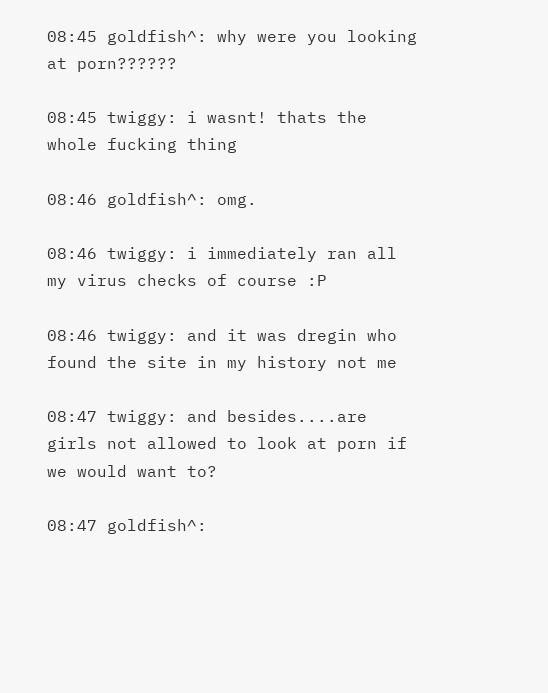08:45 goldfish^: why were you looking at porn??????

08:45 twiggy: i wasnt! thats the whole fucking thing

08:46 goldfish^: omg.

08:46 twiggy: i immediately ran all my virus checks of course :P

08:46 twiggy: and it was dregin who found the site in my history not me

08:47 twiggy: and besides....are girls not allowed to look at porn if we would want to?

08:47 goldfish^: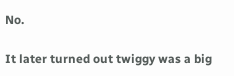No.

It later turned out twiggy was a big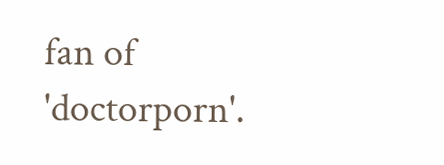fan of 'doctorporn'.